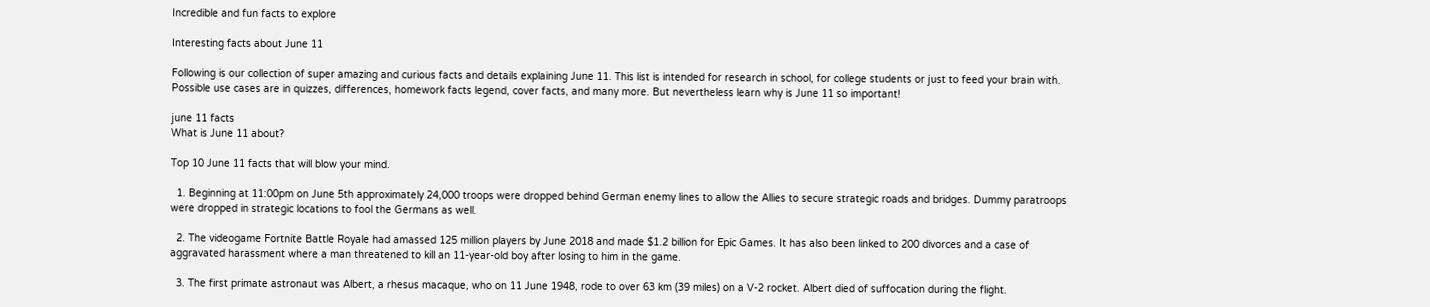Incredible and fun facts to explore

Interesting facts about June 11

Following is our collection of super amazing and curious facts and details explaining June 11. This list is intended for research in school, for college students or just to feed your brain with. Possible use cases are in quizzes, differences, homework facts legend, cover facts, and many more. But nevertheless learn why is June 11 so important!

june 11 facts
What is June 11 about?

Top 10 June 11 facts that will blow your mind.

  1. Beginning at 11:00pm on June 5th approximately 24,000 troops were dropped behind German enemy lines to allow the Allies to secure strategic roads and bridges. Dummy paratroops were dropped in strategic locations to fool the Germans as well.

  2. The videogame Fortnite Battle Royale had amassed 125 million players by June 2018 and made $1.2 billion for Epic Games. It has also been linked to 200 divorces and a case of aggravated harassment where a man threatened to kill an 11-year-old boy after losing to him in the game.

  3. The first primate astronaut was Albert, a rhesus macaque, who on 11 June 1948, rode to over 63 km (39 miles) on a V-2 rocket. Albert died of suffocation during the flight.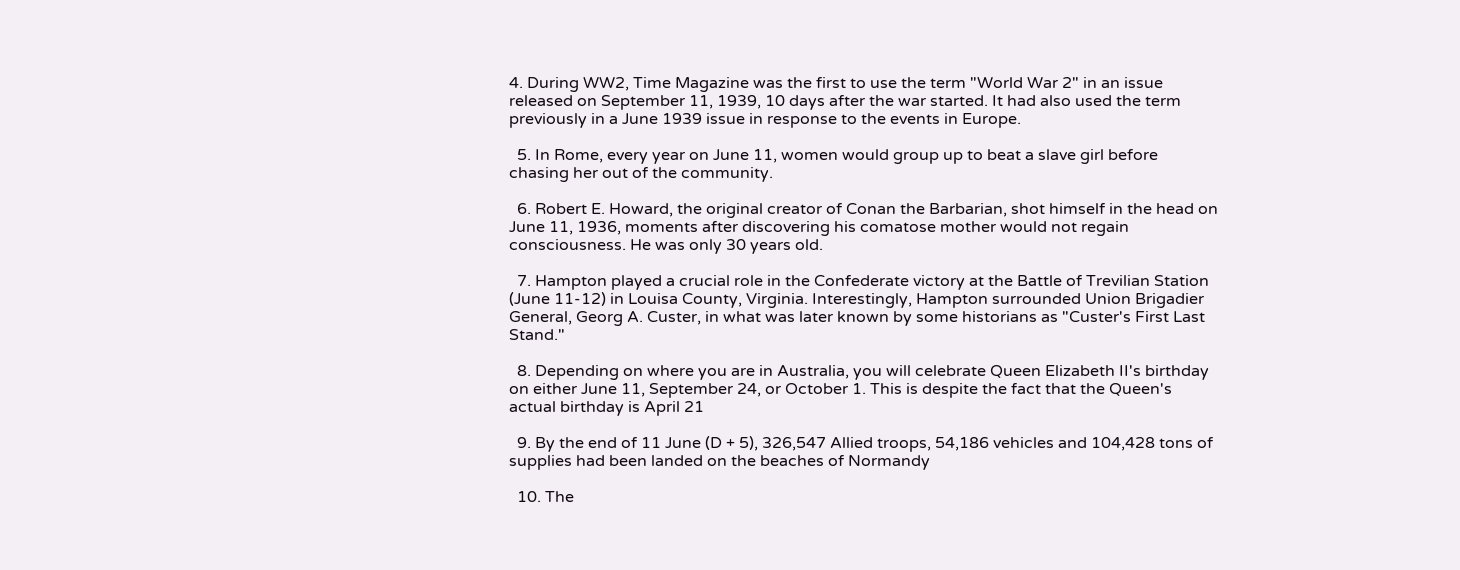4. During WW2, Time Magazine was the first to use the term "World War 2" in an issue released on September 11, 1939, 10 days after the war started. It had also used the term previously in a June 1939 issue in response to the events in Europe.

  5. In Rome, every year on June 11, women would group up to beat a slave girl before chasing her out of the community.

  6. Robert E. Howard, the original creator of Conan the Barbarian, shot himself in the head on June 11, 1936, moments after discovering his comatose mother would not regain consciousness. He was only 30 years old.

  7. Hampton played a crucial role in the Confederate victory at the Battle of Trevilian Station (June 11-12) in Louisa County, Virginia. Interestingly, Hampton surrounded Union Brigadier General, Georg A. Custer, in what was later known by some historians as "Custer's First Last Stand."

  8. Depending on where you are in Australia, you will celebrate Queen Elizabeth II's birthday on either June 11, September 24, or October 1. This is despite the fact that the Queen's actual birthday is April 21

  9. By the end of 11 June (D + 5), 326,547 Allied troops, 54,186 vehicles and 104,428 tons of supplies had been landed on the beaches of Normandy

  10. The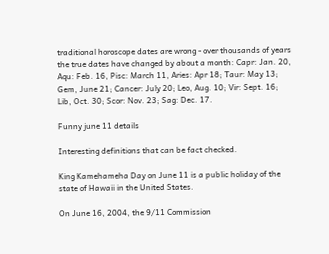traditional horoscope dates are wrong - over thousands of years the true dates have changed by about a month: Capr: Jan. 20, Aqu: Feb. 16, Pisc: March 11, Aries: Apr 18; Taur: May 13; Gem, June 21; Cancer: July 20; Leo, Aug. 10; Vir: Sept. 16; Lib, Oct. 30; Scor: Nov. 23; Sag: Dec. 17.

Funny june 11 details

Interesting definitions that can be fact checked.

King Kamehameha Day on June 11 is a public holiday of the state of Hawaii in the United States.

On June 16, 2004, the 9/11 Commission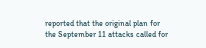reported that the original plan for the September 11 attacks called for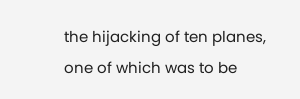the hijacking of ten planes, one of which was to be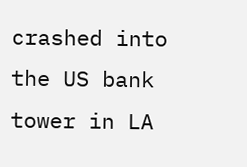crashed into the US bank tower in LA